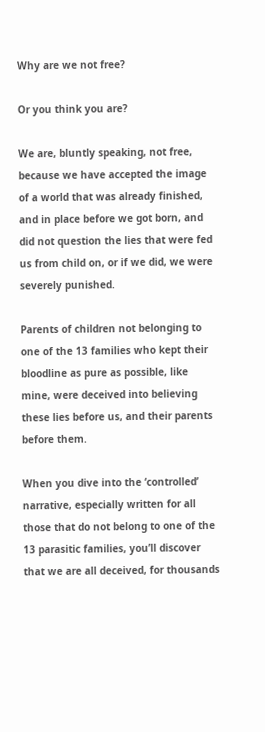Why are we not free?

Or you think you are?

We are, bluntly speaking, not free, because we have accepted the image of a world that was already finished, and in place before we got born, and did not question the lies that were fed us from child on, or if we did, we were severely punished.

Parents of children not belonging to one of the 13 families who kept their bloodline as pure as possible, like mine, were deceived into believing these lies before us, and their parents before them.

When you dive into the ‘controlled’ narrative, especially written for all those that do not belong to one of the 13 parasitic families, you’ll discover that we are all deceived, for thousands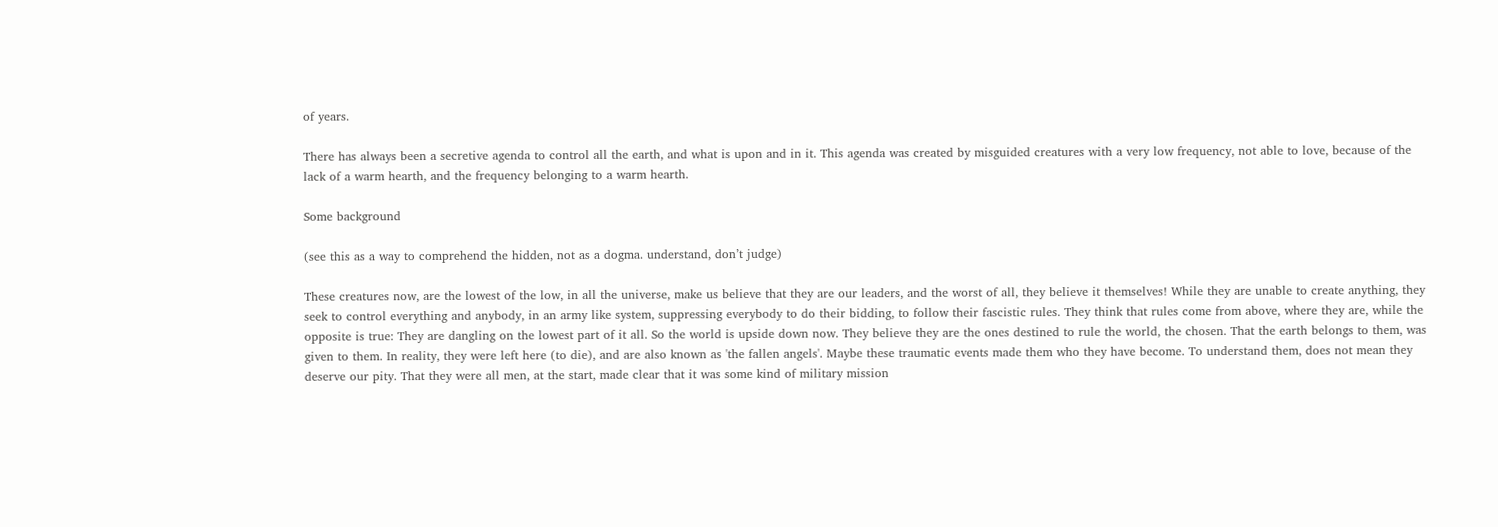of years.

There has always been a secretive agenda to control all the earth, and what is upon and in it. This agenda was created by misguided creatures with a very low frequency, not able to love, because of the lack of a warm hearth, and the frequency belonging to a warm hearth.

Some background

(see this as a way to comprehend the hidden, not as a dogma. understand, don’t judge)

These creatures now, are the lowest of the low, in all the universe, make us believe that they are our leaders, and the worst of all, they believe it themselves! While they are unable to create anything, they seek to control everything and anybody, in an army like system, suppressing everybody to do their bidding, to follow their fascistic rules. They think that rules come from above, where they are, while the opposite is true: They are dangling on the lowest part of it all. So the world is upside down now. They believe they are the ones destined to rule the world, the chosen. That the earth belongs to them, was given to them. In reality, they were left here (to die), and are also known as 'the fallen angels'. Maybe these traumatic events made them who they have become. To understand them, does not mean they deserve our pity. That they were all men, at the start, made clear that it was some kind of military mission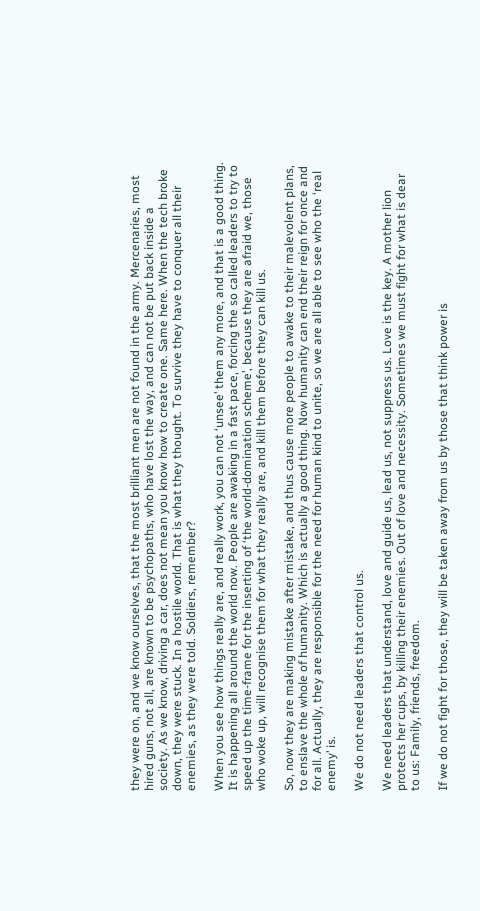they were on, and we know ourselves, that the most brilliant men are not found in the army. Mercenaries, most hired guns, not all, are known to be psychopaths, who have lost the way, and can not be put back inside a society. As we know, driving a car, does not mean you know how to create one. Same here. When the tech broke down, they were stuck. In a hostile world. That is what they thought. To survive they have to conquer all their enemies, as they were told. Soldiers, remember?

When you see how things really are, and really work, you can not ‘unsee’ them any more, and that is a good thing. It is happening all around the world now. People are awaking in a fast pace, forcing the so called leaders to try to speed up the time-frame for the inserting of ‘the world-domination scheme’, because they are afraid we, those who woke up, will recognise them for what they really are, and kill them before they can kill us.

So, now they are making mistake after mistake, and thus cause more people to awake to their malevolent plans, to enslave the whole of humanity. Which is actually a good thing. Now humanity can end their reign for once and for all. Actually, they are responsible for the need for human kind to unite, so we are all able to see who the ‘real enemy’ is.

We do not need leaders that control us.

We need leaders that understand, love and guide us, lead us, not suppress us. Love is the key. A mother lion protects her cups, by killing their enemies. Out of love and necessity. Sometimes we must fight for what is dear to us: Family, friends, freedom.

If we do not fight for those, they will be taken away from us by those that think power is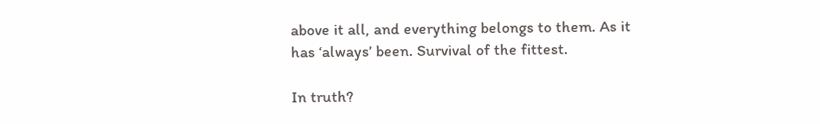above it all, and everything belongs to them. As it has ‘always’ been. Survival of the fittest.

In truth?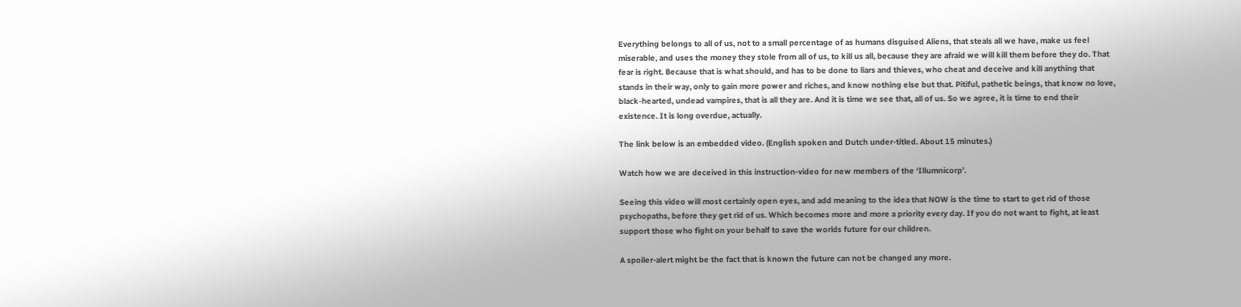Everything belongs to all of us, not to a small percentage of as humans disguised Aliens, that steals all we have, make us feel miserable, and uses the money they stole from all of us, to kill us all, because they are afraid we will kill them before they do. That fear is right. Because that is what should, and has to be done to liars and thieves, who cheat and deceive and kill anything that stands in their way, only to gain more power and riches, and know nothing else but that. Pitiful, pathetic beings, that know no love, black-hearted, undead vampires, that is all they are. And it is time we see that, all of us. So we agree, it is time to end their existence. It is long overdue, actually.

The link below is an embedded video. (English spoken and Dutch under-titled. About 15 minutes.)

Watch how we are deceived in this instruction-video for new members of the ‘Illumnicorp’.

Seeing this video will most certainly open eyes, and add meaning to the idea that NOW is the time to start to get rid of those psychopaths, before they get rid of us. Which becomes more and more a priority every day. If you do not want to fight, at least support those who fight on your behalf to save the worlds future for our children.

A spoiler-alert might be the fact that is known the future can not be changed any more.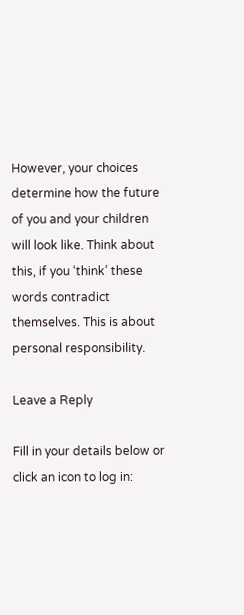However, your choices determine how the future of you and your children will look like. Think about this, if you ‘think’ these words contradict themselves. This is about personal responsibility.

Leave a Reply

Fill in your details below or click an icon to log in: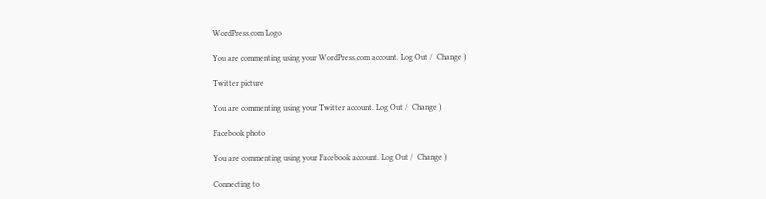WordPress.com Logo

You are commenting using your WordPress.com account. Log Out /  Change )

Twitter picture

You are commenting using your Twitter account. Log Out /  Change )

Facebook photo

You are commenting using your Facebook account. Log Out /  Change )

Connecting to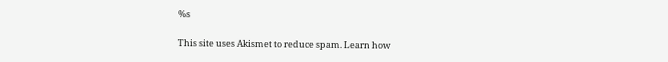%s

This site uses Akismet to reduce spam. Learn how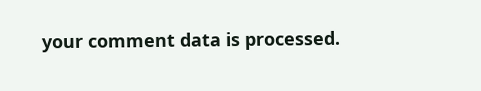your comment data is processed.